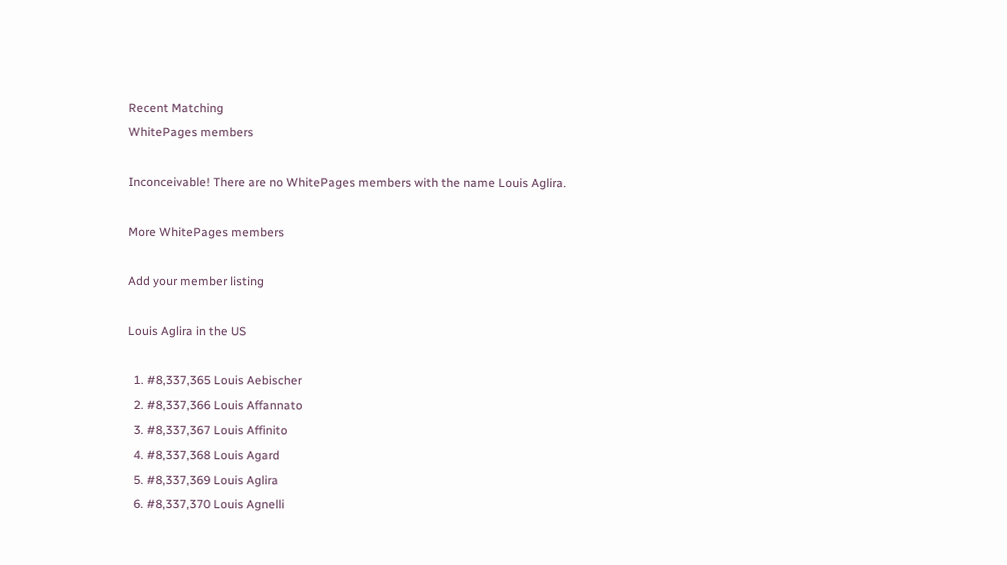Recent Matching
WhitePages members

Inconceivable! There are no WhitePages members with the name Louis Aglira.

More WhitePages members

Add your member listing

Louis Aglira in the US

  1. #8,337,365 Louis Aebischer
  2. #8,337,366 Louis Affannato
  3. #8,337,367 Louis Affinito
  4. #8,337,368 Louis Agard
  5. #8,337,369 Louis Aglira
  6. #8,337,370 Louis Agnelli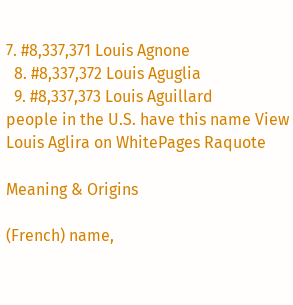7. #8,337,371 Louis Agnone
  8. #8,337,372 Louis Aguglia
  9. #8,337,373 Louis Aguillard
people in the U.S. have this name View Louis Aglira on WhitePages Raquote

Meaning & Origins

(French) name,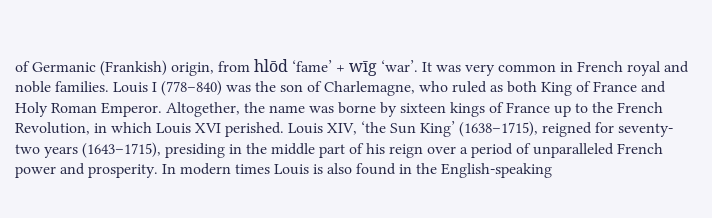of Germanic (Frankish) origin, from hlōd ‘fame’ + wīg ‘war’. It was very common in French royal and noble families. Louis I (778–840) was the son of Charlemagne, who ruled as both King of France and Holy Roman Emperor. Altogether, the name was borne by sixteen kings of France up to the French Revolution, in which Louis XVI perished. Louis XIV, ‘the Sun King’ (1638–1715), reigned for seventy-two years (1643–1715), presiding in the middle part of his reign over a period of unparalleled French power and prosperity. In modern times Louis is also found in the English-speaking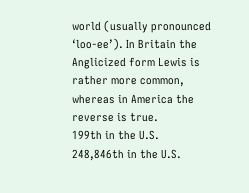world (usually pronounced ‘loo-ee’). In Britain the Anglicized form Lewis is rather more common, whereas in America the reverse is true.
199th in the U.S.
248,846th in the U.S.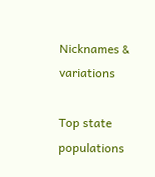Nicknames & variations

Top state populations